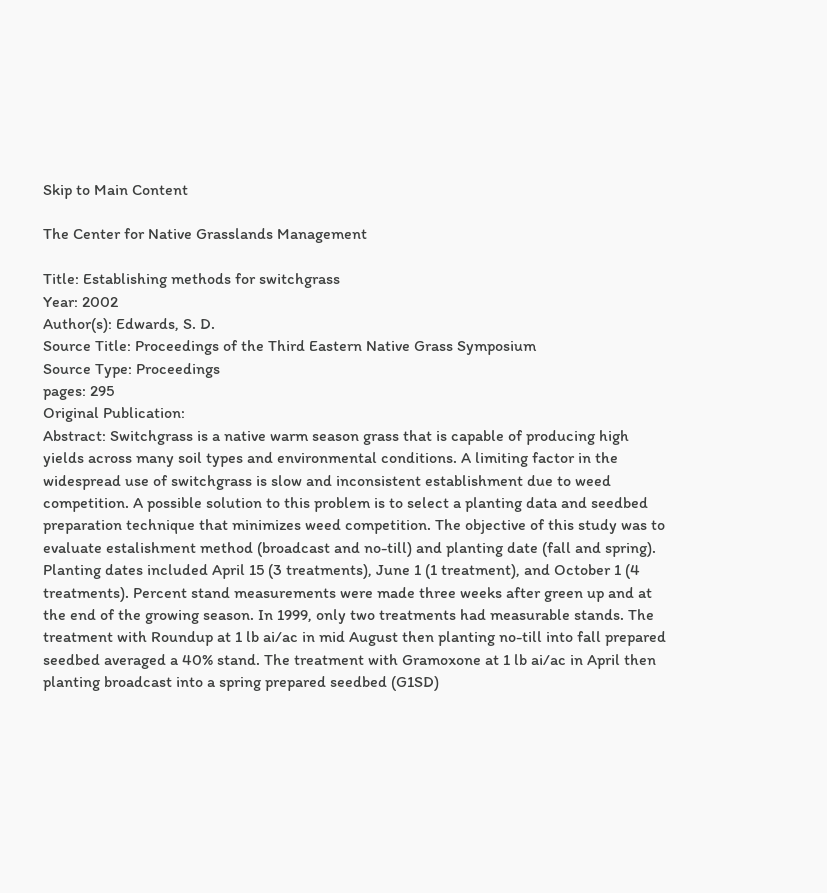Skip to Main Content

The Center for Native Grasslands Management

Title: Establishing methods for switchgrass
Year: 2002
Author(s): Edwards, S. D.
Source Title: Proceedings of the Third Eastern Native Grass Symposium
Source Type: Proceedings
pages: 295
Original Publication:
Abstract: Switchgrass is a native warm season grass that is capable of producing high yields across many soil types and environmental conditions. A limiting factor in the widespread use of switchgrass is slow and inconsistent establishment due to weed competition. A possible solution to this problem is to select a planting data and seedbed preparation technique that minimizes weed competition. The objective of this study was to evaluate estalishment method (broadcast and no-till) and planting date (fall and spring). Planting dates included April 15 (3 treatments), June 1 (1 treatment), and October 1 (4 treatments). Percent stand measurements were made three weeks after green up and at the end of the growing season. In 1999, only two treatments had measurable stands. The treatment with Roundup at 1 lb ai/ac in mid August then planting no-till into fall prepared seedbed averaged a 40% stand. The treatment with Gramoxone at 1 lb ai/ac in April then planting broadcast into a spring prepared seedbed (G1SD)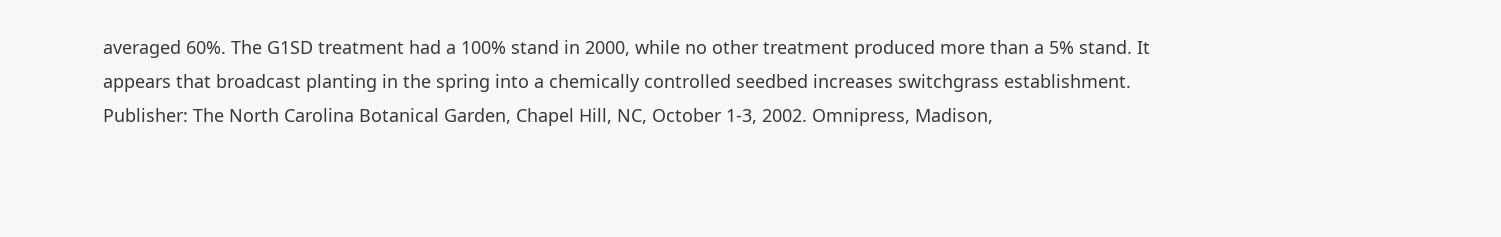averaged 60%. The G1SD treatment had a 100% stand in 2000, while no other treatment produced more than a 5% stand. It appears that broadcast planting in the spring into a chemically controlled seedbed increases switchgrass establishment.
Publisher: The North Carolina Botanical Garden, Chapel Hill, NC, October 1-3, 2002. Omnipress, Madison,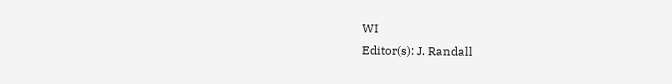WI
Editor(s): J. Randall